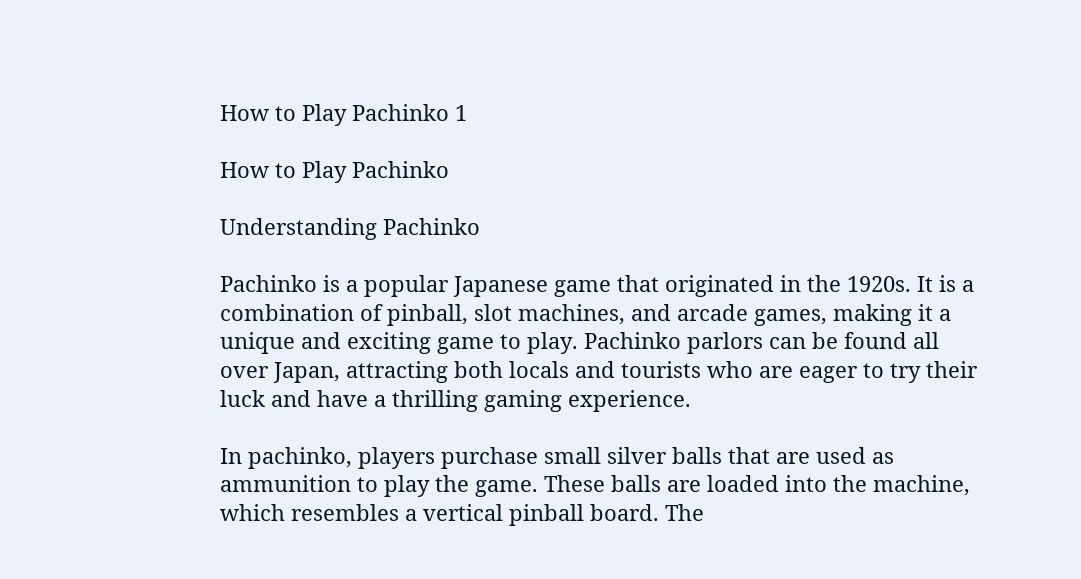How to Play Pachinko 1

How to Play Pachinko

Understanding Pachinko

Pachinko is a popular Japanese game that originated in the 1920s. It is a combination of pinball, slot machines, and arcade games, making it a unique and exciting game to play. Pachinko parlors can be found all over Japan, attracting both locals and tourists who are eager to try their luck and have a thrilling gaming experience.

In pachinko, players purchase small silver balls that are used as ammunition to play the game. These balls are loaded into the machine, which resembles a vertical pinball board. The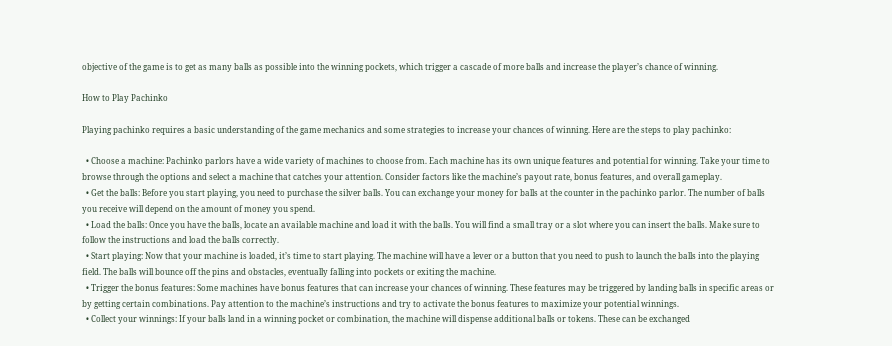objective of the game is to get as many balls as possible into the winning pockets, which trigger a cascade of more balls and increase the player’s chance of winning.

How to Play Pachinko

Playing pachinko requires a basic understanding of the game mechanics and some strategies to increase your chances of winning. Here are the steps to play pachinko:

  • Choose a machine: Pachinko parlors have a wide variety of machines to choose from. Each machine has its own unique features and potential for winning. Take your time to browse through the options and select a machine that catches your attention. Consider factors like the machine’s payout rate, bonus features, and overall gameplay.
  • Get the balls: Before you start playing, you need to purchase the silver balls. You can exchange your money for balls at the counter in the pachinko parlor. The number of balls you receive will depend on the amount of money you spend.
  • Load the balls: Once you have the balls, locate an available machine and load it with the balls. You will find a small tray or a slot where you can insert the balls. Make sure to follow the instructions and load the balls correctly.
  • Start playing: Now that your machine is loaded, it’s time to start playing. The machine will have a lever or a button that you need to push to launch the balls into the playing field. The balls will bounce off the pins and obstacles, eventually falling into pockets or exiting the machine.
  • Trigger the bonus features: Some machines have bonus features that can increase your chances of winning. These features may be triggered by landing balls in specific areas or by getting certain combinations. Pay attention to the machine’s instructions and try to activate the bonus features to maximize your potential winnings.
  • Collect your winnings: If your balls land in a winning pocket or combination, the machine will dispense additional balls or tokens. These can be exchanged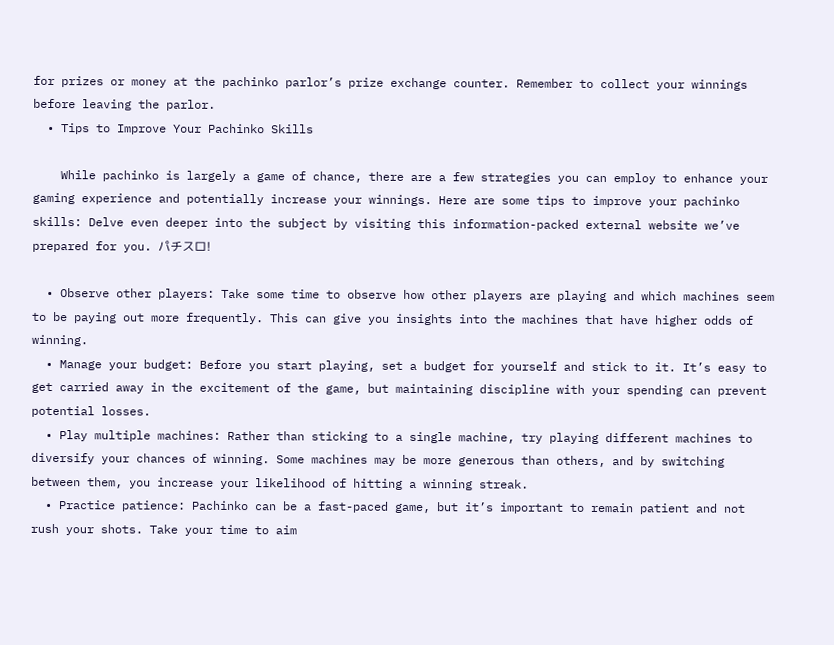for prizes or money at the pachinko parlor’s prize exchange counter. Remember to collect your winnings before leaving the parlor.
  • Tips to Improve Your Pachinko Skills

    While pachinko is largely a game of chance, there are a few strategies you can employ to enhance your gaming experience and potentially increase your winnings. Here are some tips to improve your pachinko skills: Delve even deeper into the subject by visiting this information-packed external website we’ve prepared for you. パチスロ!

  • Observe other players: Take some time to observe how other players are playing and which machines seem to be paying out more frequently. This can give you insights into the machines that have higher odds of winning.
  • Manage your budget: Before you start playing, set a budget for yourself and stick to it. It’s easy to get carried away in the excitement of the game, but maintaining discipline with your spending can prevent potential losses.
  • Play multiple machines: Rather than sticking to a single machine, try playing different machines to diversify your chances of winning. Some machines may be more generous than others, and by switching between them, you increase your likelihood of hitting a winning streak.
  • Practice patience: Pachinko can be a fast-paced game, but it’s important to remain patient and not rush your shots. Take your time to aim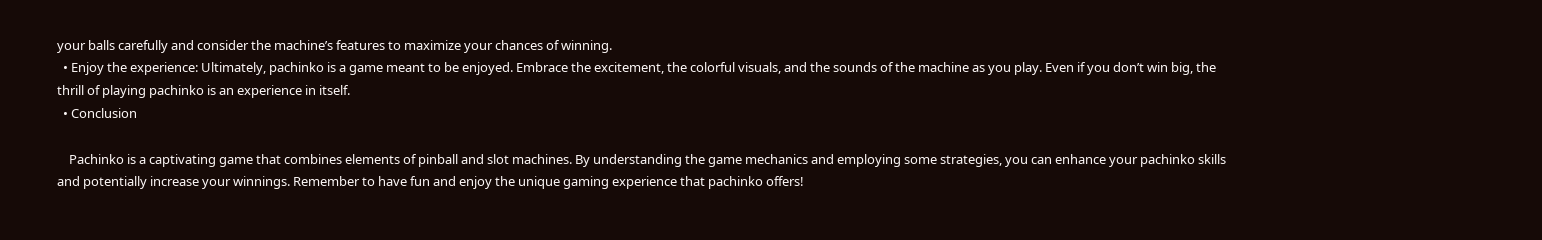your balls carefully and consider the machine’s features to maximize your chances of winning.
  • Enjoy the experience: Ultimately, pachinko is a game meant to be enjoyed. Embrace the excitement, the colorful visuals, and the sounds of the machine as you play. Even if you don’t win big, the thrill of playing pachinko is an experience in itself.
  • Conclusion

    Pachinko is a captivating game that combines elements of pinball and slot machines. By understanding the game mechanics and employing some strategies, you can enhance your pachinko skills and potentially increase your winnings. Remember to have fun and enjoy the unique gaming experience that pachinko offers!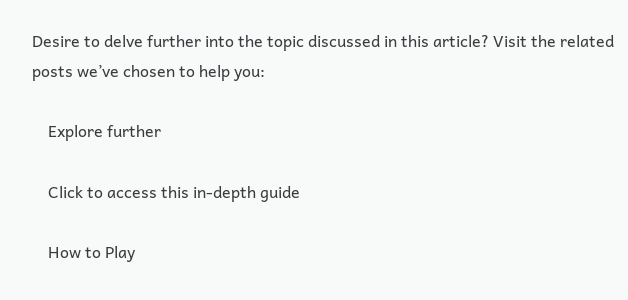Desire to delve further into the topic discussed in this article? Visit the related posts we’ve chosen to help you:

    Explore further

    Click to access this in-depth guide

    How to Play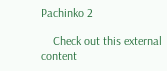Pachinko 2

    Check out this external content